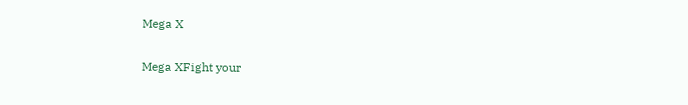Mega X

Mega XFight your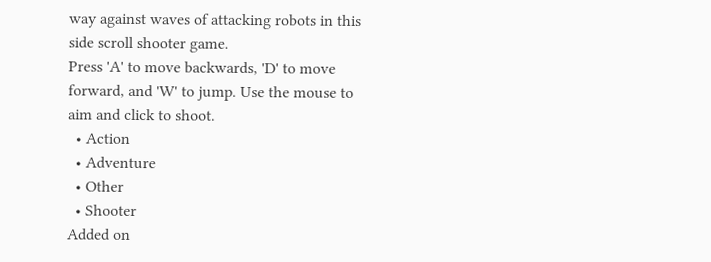way against waves of attacking robots in this side scroll shooter game.
Press 'A' to move backwards, 'D' to move forward, and 'W' to jump. Use the mouse to aim and click to shoot.
  • Action
  • Adventure
  • Other
  • Shooter
Added on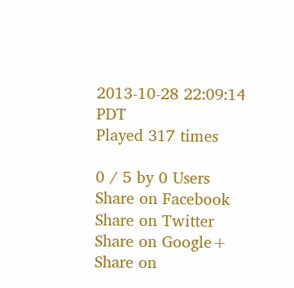2013-10-28 22:09:14 PDT
Played 317 times

0 / 5 by 0 Users
Share on Facebook Share on Twitter Share on Google+ Share on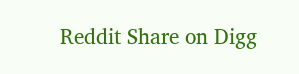Reddit Share on Digg